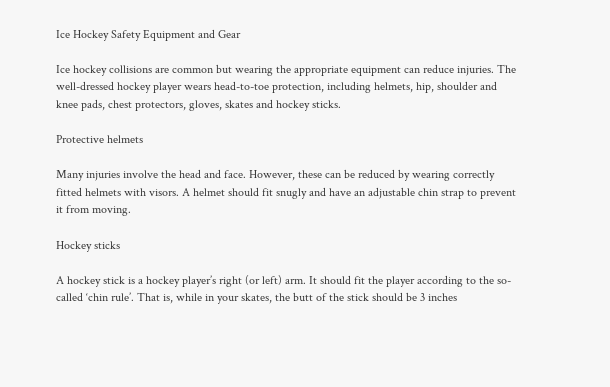Ice Hockey Safety Equipment and Gear

Ice hockey collisions are common but wearing the appropriate equipment can reduce injuries. The well-dressed hockey player wears head-to-toe protection, including helmets, hip, shoulder and knee pads, chest protectors, gloves, skates and hockey sticks.

Protective helmets

Many injuries involve the head and face. However, these can be reduced by wearing correctly fitted helmets with visors. A helmet should fit snugly and have an adjustable chin strap to prevent it from moving.

Hockey sticks

A hockey stick is a hockey player’s right (or left) arm. It should fit the player according to the so-called ‘chin rule’. That is, while in your skates, the butt of the stick should be 3 inches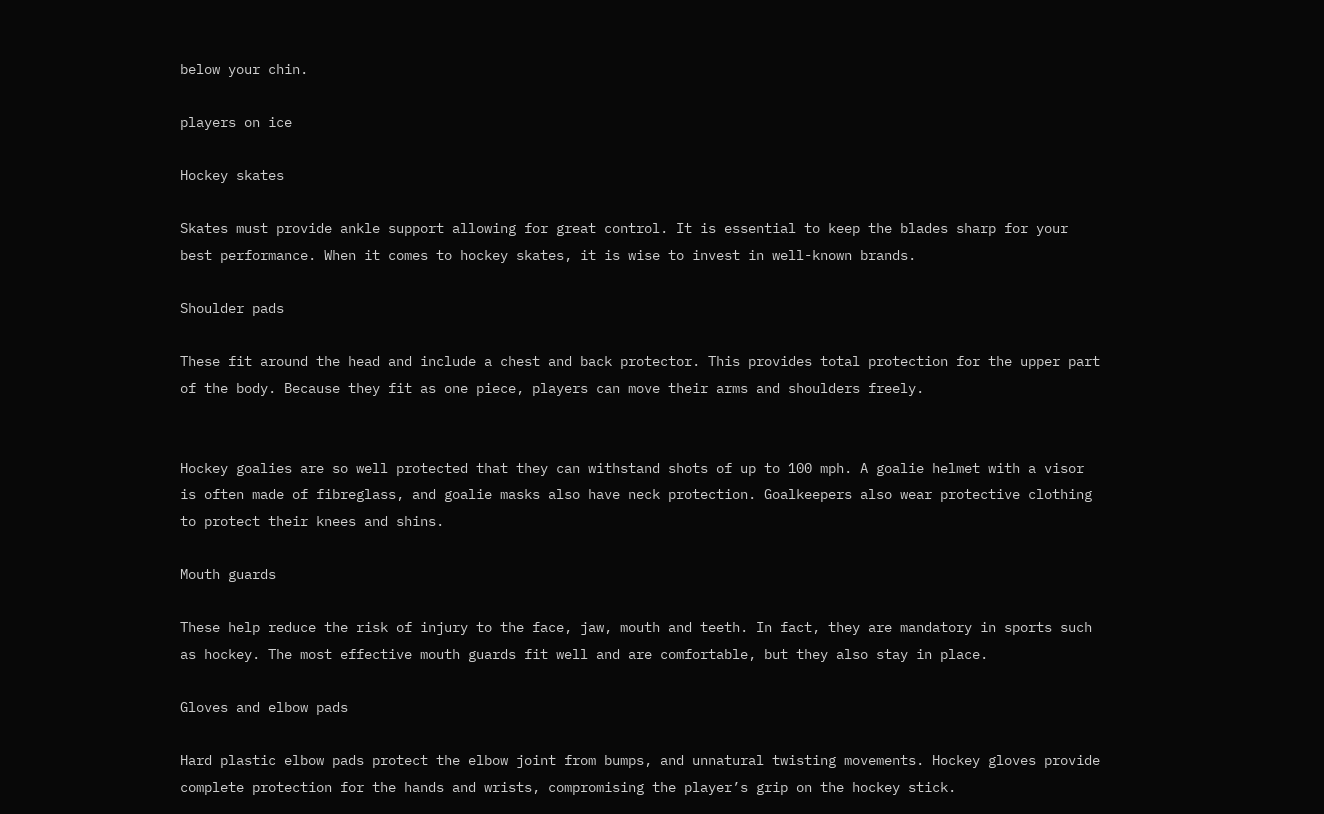below your chin.

players on ice

Hockey skates

Skates must provide ankle support allowing for great control. It is essential to keep the blades sharp for your best performance. When it comes to hockey skates, it is wise to invest in well-known brands.

Shoulder pads

These fit around the head and include a chest and back protector. This provides total protection for the upper part of the body. Because they fit as one piece, players can move their arms and shoulders freely.


Hockey goalies are so well protected that they can withstand shots of up to 100 mph. A goalie helmet with a visor is often made of fibreglass, and goalie masks also have neck protection. Goalkeepers also wear protective clothing to protect their knees and shins.

Mouth guards

These help reduce the risk of injury to the face, jaw, mouth and teeth. In fact, they are mandatory in sports such as hockey. The most effective mouth guards fit well and are comfortable, but they also stay in place.

Gloves and elbow pads

Hard plastic elbow pads protect the elbow joint from bumps, and unnatural twisting movements. Hockey gloves provide complete protection for the hands and wrists, compromising the player’s grip on the hockey stick.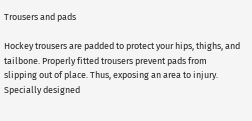Trousers and pads

Hockey trousers are padded to protect your hips, thighs, and tailbone. Properly fitted trousers prevent pads from slipping out of place. Thus, exposing an area to injury. Specially designed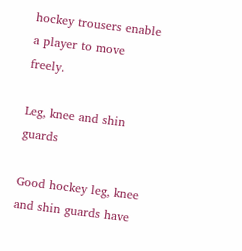hockey trousers enable a player to move freely.

Leg, knee and shin guards

Good hockey leg, knee and shin guards have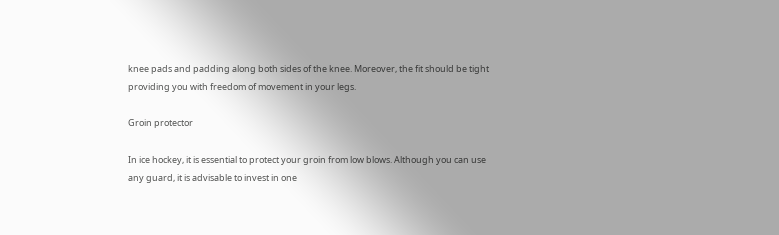knee pads and padding along both sides of the knee. Moreover, the fit should be tight providing you with freedom of movement in your legs.

Groin protector

In ice hockey, it is essential to protect your groin from low blows. Although you can use any guard, it is advisable to invest in one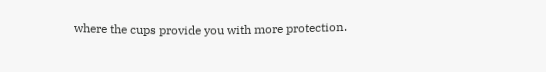where the cups provide you with more protection.